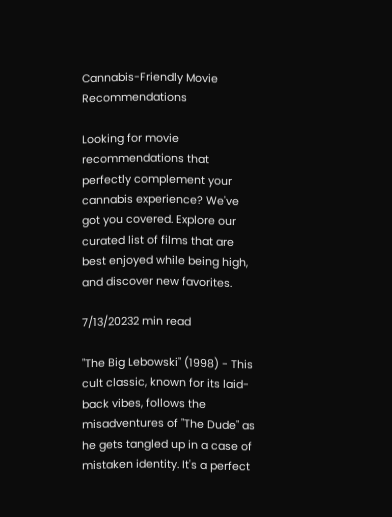Cannabis-Friendly Movie Recommendations

Looking for movie recommendations that perfectly complement your cannabis experience? We've got you covered. Explore our curated list of films that are best enjoyed while being high, and discover new favorites.

7/13/20232 min read

"The Big Lebowski" (1998) - This cult classic, known for its laid-back vibes, follows the misadventures of "The Dude" as he gets tangled up in a case of mistaken identity. It's a perfect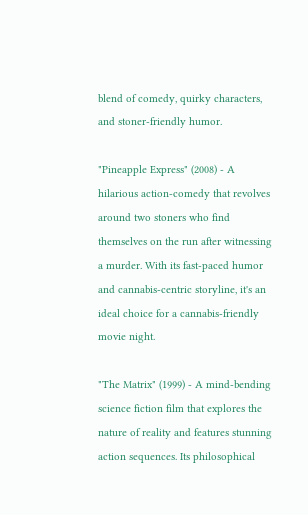blend of comedy, quirky characters, and stoner-friendly humor.

"Pineapple Express" (2008) - A hilarious action-comedy that revolves around two stoners who find themselves on the run after witnessing a murder. With its fast-paced humor and cannabis-centric storyline, it's an ideal choice for a cannabis-friendly movie night.

"The Matrix" (1999) - A mind-bending science fiction film that explores the nature of reality and features stunning action sequences. Its philosophical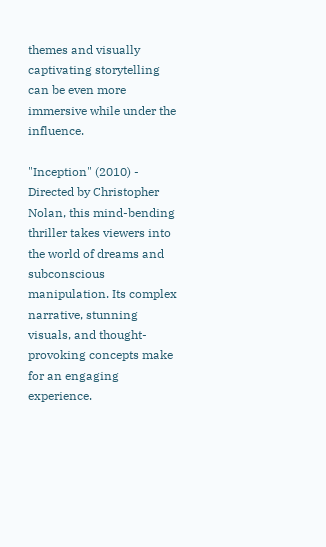themes and visually captivating storytelling can be even more immersive while under the influence.

"Inception" (2010) - Directed by Christopher Nolan, this mind-bending thriller takes viewers into the world of dreams and subconscious manipulation. Its complex narrative, stunning visuals, and thought-provoking concepts make for an engaging experience.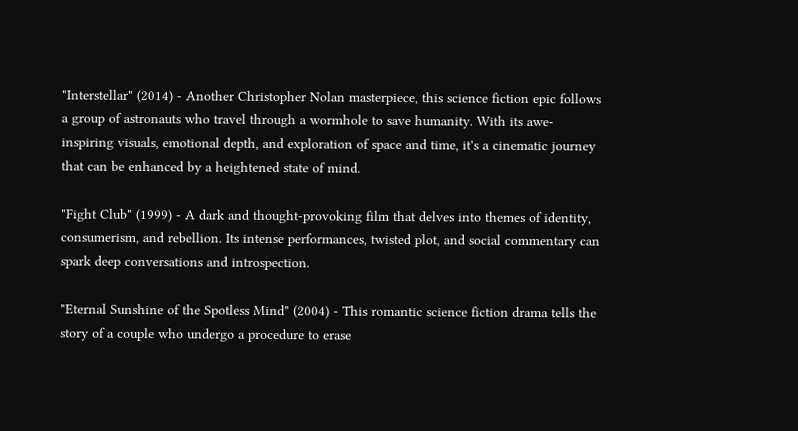"Interstellar" (2014) - Another Christopher Nolan masterpiece, this science fiction epic follows a group of astronauts who travel through a wormhole to save humanity. With its awe-inspiring visuals, emotional depth, and exploration of space and time, it's a cinematic journey that can be enhanced by a heightened state of mind.

"Fight Club" (1999) - A dark and thought-provoking film that delves into themes of identity, consumerism, and rebellion. Its intense performances, twisted plot, and social commentary can spark deep conversations and introspection.

"Eternal Sunshine of the Spotless Mind" (2004) - This romantic science fiction drama tells the story of a couple who undergo a procedure to erase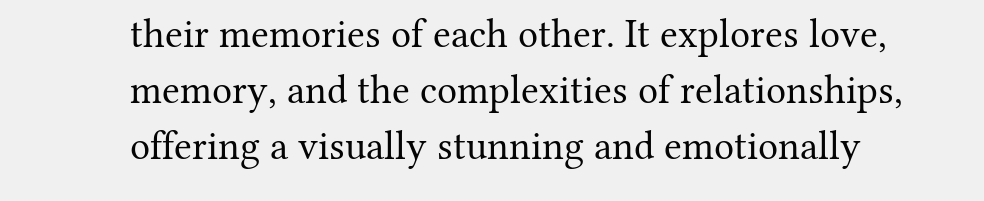their memories of each other. It explores love, memory, and the complexities of relationships, offering a visually stunning and emotionally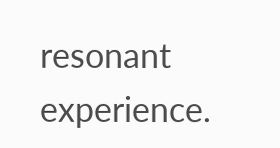resonant experience.